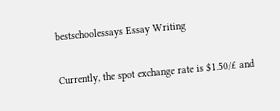bestschoolessays Essay Writing

Currently, the spot exchange rate is $1.50/£ and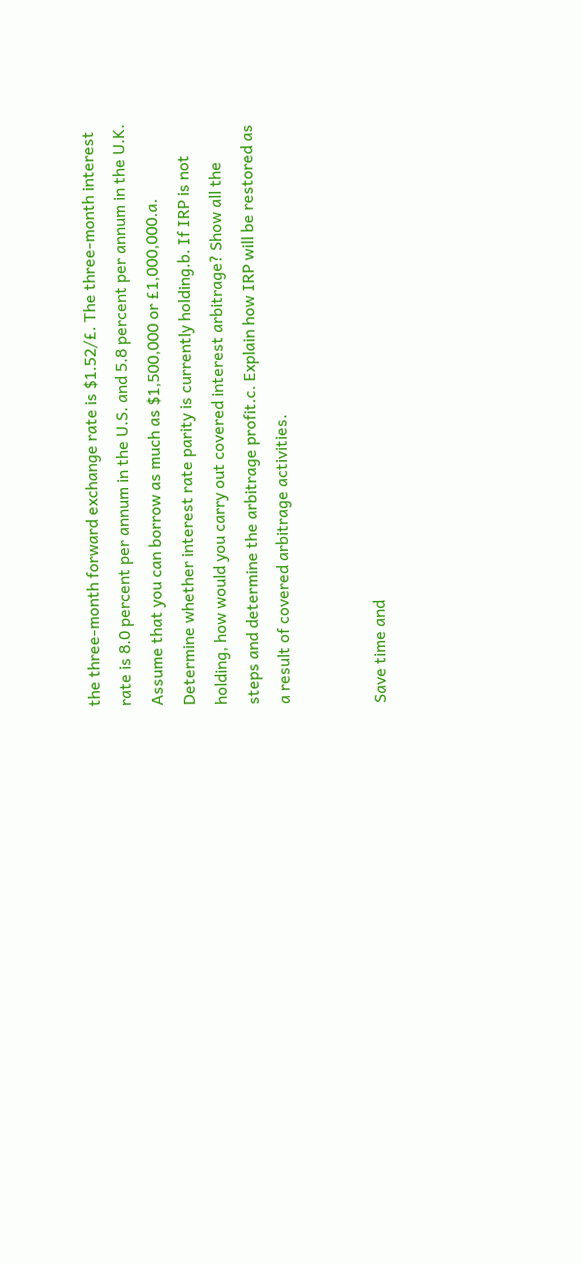the three-month forward exchange rate is $1.52/£. The three-month interest rate is 8.0 percent per annum in the U.S. and 5.8 percent per annum in the U.K. Assume that you can borrow as much as $1,500,000 or £1,000,000.a. Determine whether interest rate parity is currently holding.b. If IRP is not holding, how would you carry out covered interest arbitrage? Show all the steps and determine the arbitrage profit.c. Explain how IRP will be restored as a result of covered arbitrage activities.


Save time and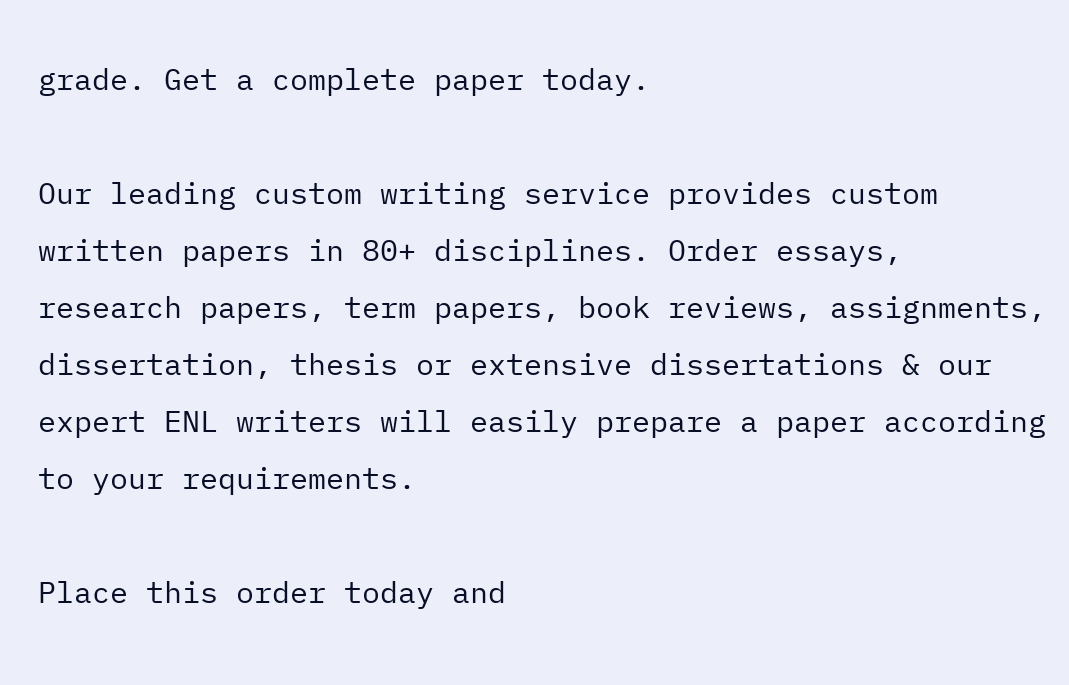grade. Get a complete paper today.

Our leading custom writing service provides custom written papers in 80+ disciplines. Order essays, research papers, term papers, book reviews, assignments, dissertation, thesis or extensive dissertations & our expert ENL writers will easily prepare a paper according to your requirements.

Place this order today and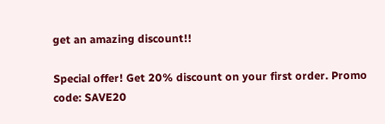get an amazing discount!!

Special offer! Get 20% discount on your first order. Promo code: SAVE20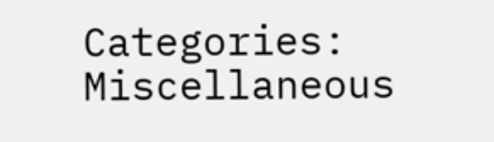Categories: Miscellaneous